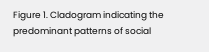Figure 1. Cladogram indicating the predominant patterns of social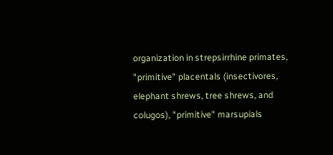organization in strepsirrhine primates, "primitive" placentals (insectivores, elephant shrews, tree shrews, and colugos), "primitive" marsupials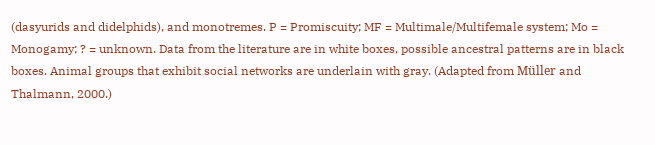(dasyurids and didelphids), and monotremes. P = Promiscuity; MF = Multimale/Multifemale system; Mo = Monogamy; ? = unknown. Data from the literature are in white boxes, possible ancestral patterns are in black boxes. Animal groups that exhibit social networks are underlain with gray. (Adapted from Müller and Thalmann, 2000.)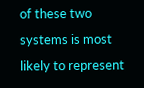of these two systems is most likely to represent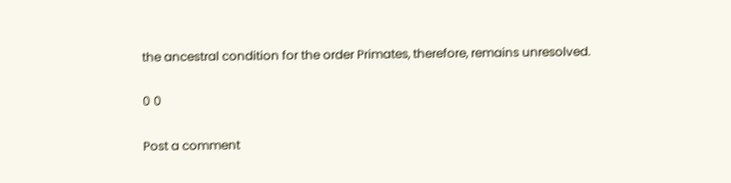the ancestral condition for the order Primates, therefore, remains unresolved.

0 0

Post a comment